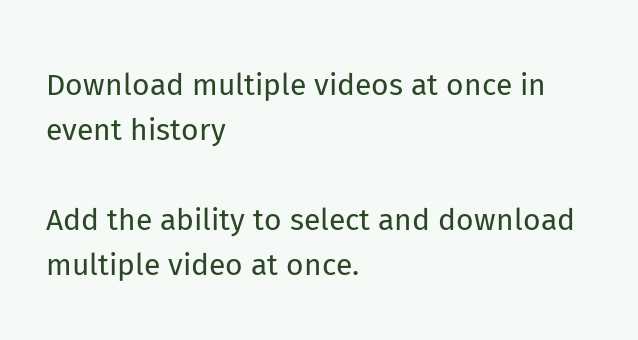Download multiple videos at once in event history

Add the ability to select and download multiple video at once.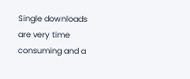Single downloads are very time consuming and a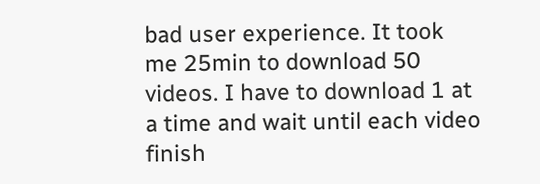bad user experience. It took me 25min to download 50 videos. I have to download 1 at a time and wait until each video finish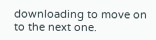downloading to move on to the next one.